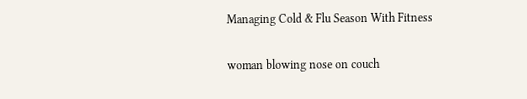Managing Cold & Flu Season With Fitness

woman blowing nose on couch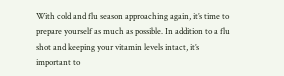With cold and flu season approaching again, it’s time to prepare yourself as much as possible. In addition to a flu shot and keeping your vitamin levels intact, it’s important to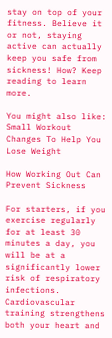stay on top of your fitness. Believe it or not, staying active can actually keep you safe from sickness! How? Keep reading to learn more.

You might also like: Small Workout Changes To Help You Lose Weight

How Working Out Can Prevent Sickness

For starters, if you exercise regularly for at least 30 minutes a day, you will be at a significantly lower risk of respiratory infections. Cardiovascular training strengthens both your heart and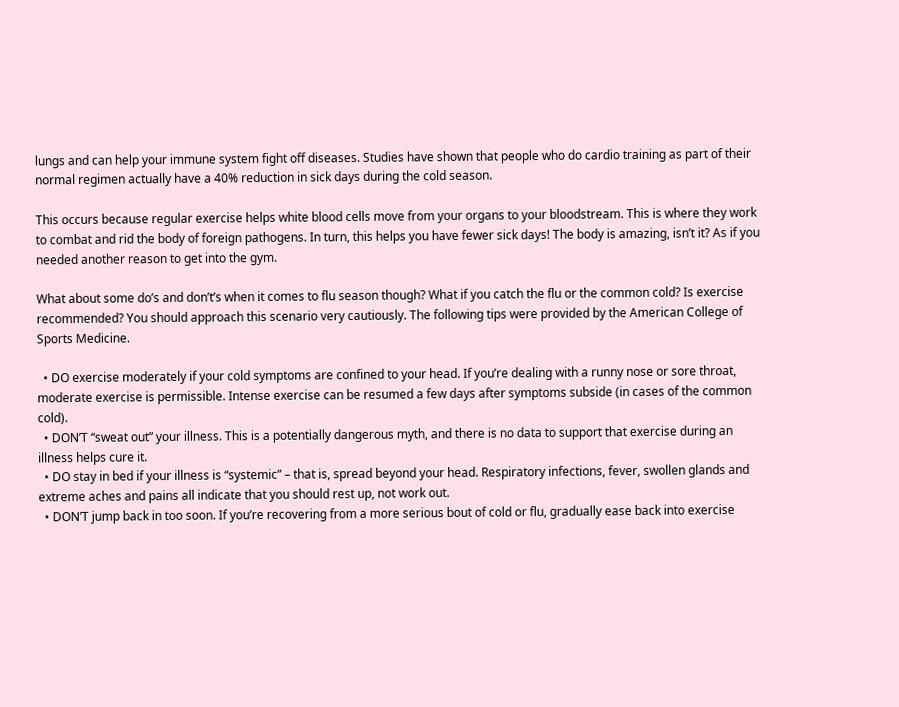lungs and can help your immune system fight off diseases. Studies have shown that people who do cardio training as part of their normal regimen actually have a 40% reduction in sick days during the cold season.

This occurs because regular exercise helps white blood cells move from your organs to your bloodstream. This is where they work to combat and rid the body of foreign pathogens. In turn, this helps you have fewer sick days! The body is amazing, isn’t it? As if you needed another reason to get into the gym.

What about some do’s and don’t’s when it comes to flu season though? What if you catch the flu or the common cold? Is exercise recommended? You should approach this scenario very cautiously. The following tips were provided by the American College of Sports Medicine.

  • DO exercise moderately if your cold symptoms are confined to your head. If you’re dealing with a runny nose or sore throat, moderate exercise is permissible. Intense exercise can be resumed a few days after symptoms subside (in cases of the common cold).
  • DON’T “sweat out” your illness. This is a potentially dangerous myth, and there is no data to support that exercise during an illness helps cure it.
  • DO stay in bed if your illness is “systemic” – that is, spread beyond your head. Respiratory infections, fever, swollen glands and extreme aches and pains all indicate that you should rest up, not work out.
  • DON’T jump back in too soon. If you’re recovering from a more serious bout of cold or flu, gradually ease back into exercise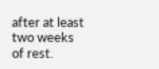after at least two weeks of rest.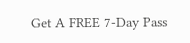Get A FREE 7-Day Pass